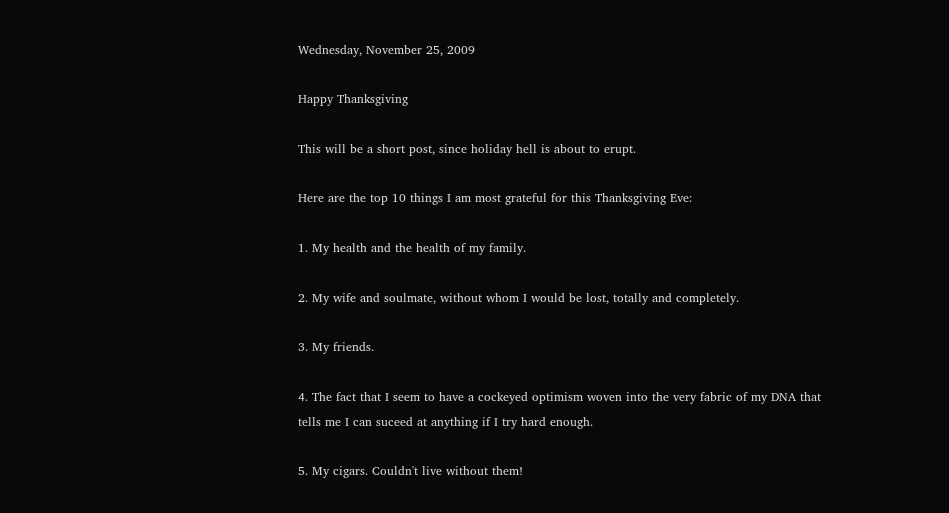Wednesday, November 25, 2009

Happy Thanksgiving

This will be a short post, since holiday hell is about to erupt.

Here are the top 10 things I am most grateful for this Thanksgiving Eve:

1. My health and the health of my family.

2. My wife and soulmate, without whom I would be lost, totally and completely.

3. My friends.

4. The fact that I seem to have a cockeyed optimism woven into the very fabric of my DNA that tells me I can suceed at anything if I try hard enough.

5. My cigars. Couldn't live without them!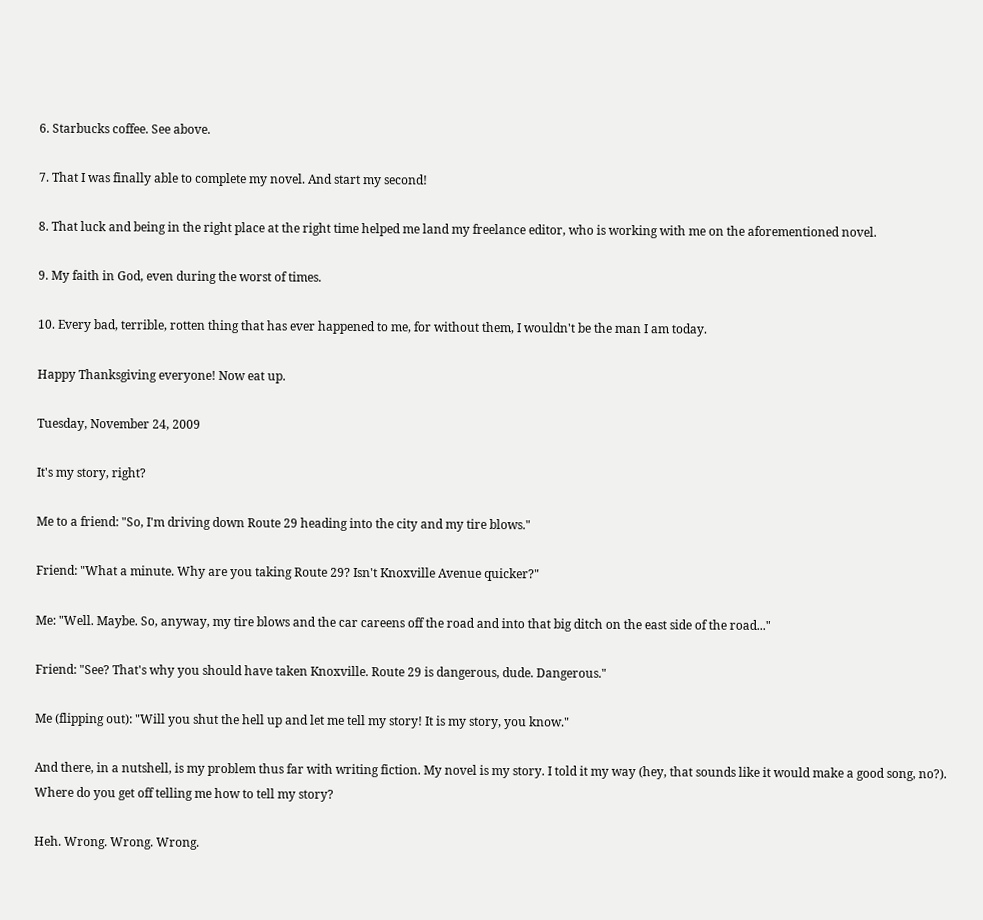6. Starbucks coffee. See above.

7. That I was finally able to complete my novel. And start my second!

8. That luck and being in the right place at the right time helped me land my freelance editor, who is working with me on the aforementioned novel.

9. My faith in God, even during the worst of times.

10. Every bad, terrible, rotten thing that has ever happened to me, for without them, I wouldn't be the man I am today.

Happy Thanksgiving everyone! Now eat up.

Tuesday, November 24, 2009

It's my story, right?

Me to a friend: "So, I'm driving down Route 29 heading into the city and my tire blows."

Friend: "What a minute. Why are you taking Route 29? Isn't Knoxville Avenue quicker?"

Me: "Well. Maybe. So, anyway, my tire blows and the car careens off the road and into that big ditch on the east side of the road..."

Friend: "See? That's why you should have taken Knoxville. Route 29 is dangerous, dude. Dangerous."

Me (flipping out): "Will you shut the hell up and let me tell my story! It is my story, you know."

And there, in a nutshell, is my problem thus far with writing fiction. My novel is my story. I told it my way (hey, that sounds like it would make a good song, no?). Where do you get off telling me how to tell my story?

Heh. Wrong. Wrong. Wrong.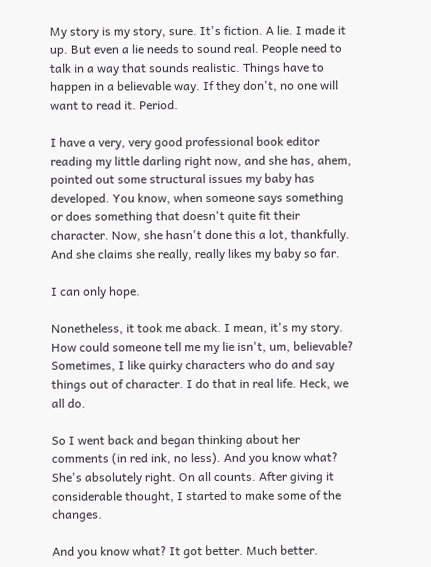My story is my story, sure. It's fiction. A lie. I made it up. But even a lie needs to sound real. People need to talk in a way that sounds realistic. Things have to happen in a believable way. If they don't, no one will want to read it. Period.

I have a very, very good professional book editor reading my little darling right now, and she has, ahem, pointed out some structural issues my baby has developed. You know, when someone says something or does something that doesn't quite fit their character. Now, she hasn't done this a lot, thankfully. And she claims she really, really likes my baby so far.

I can only hope.

Nonetheless, it took me aback. I mean, it's my story. How could someone tell me my lie isn't, um, believable? Sometimes, I like quirky characters who do and say things out of character. I do that in real life. Heck, we all do.

So I went back and began thinking about her comments (in red ink, no less). And you know what? She's absolutely right. On all counts. After giving it considerable thought, I started to make some of the changes.

And you know what? It got better. Much better.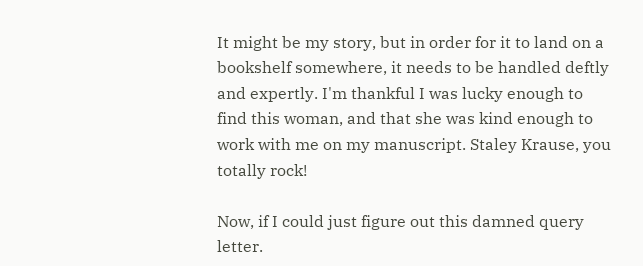It might be my story, but in order for it to land on a bookshelf somewhere, it needs to be handled deftly and expertly. I'm thankful I was lucky enough to find this woman, and that she was kind enough to work with me on my manuscript. Staley Krause, you totally rock!

Now, if I could just figure out this damned query letter.